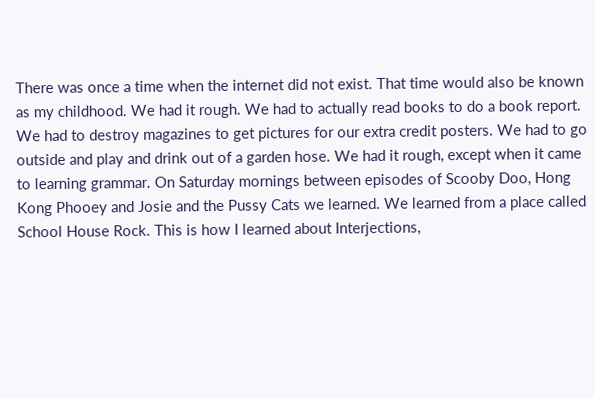There was once a time when the internet did not exist. That time would also be known as my childhood. We had it rough. We had to actually read books to do a book report. We had to destroy magazines to get pictures for our extra credit posters. We had to go outside and play and drink out of a garden hose. We had it rough, except when it came to learning grammar. On Saturday mornings between episodes of Scooby Doo, Hong Kong Phooey and Josie and the Pussy Cats we learned. We learned from a place called School House Rock. This is how I learned about Interjections,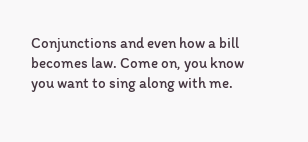Conjunctions and even how a bill becomes law. Come on, you know you want to sing along with me.